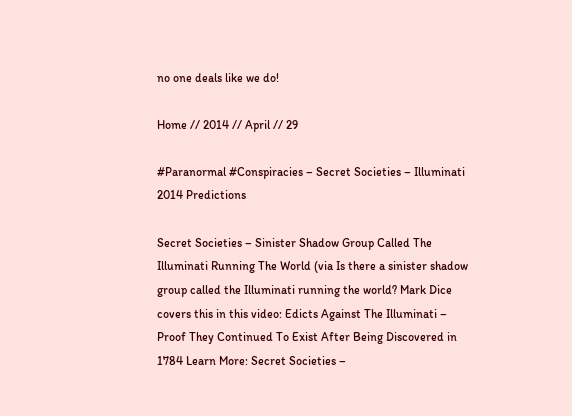no one deals like we do!

Home // 2014 // April // 29

#Paranormal #Conspiracies – Secret Societies – Illuminati 2014 Predictions

Secret Societies – Sinister Shadow Group Called The Illuminati Running The World (via Is there a sinister shadow group called the Illuminati running the world? Mark Dice covers this in this video: Edicts Against The Illuminati – Proof They Continued To Exist After Being Discovered in 1784 Learn More: Secret Societies –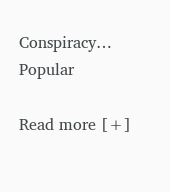Conspiracy… Popular

Read more [+]